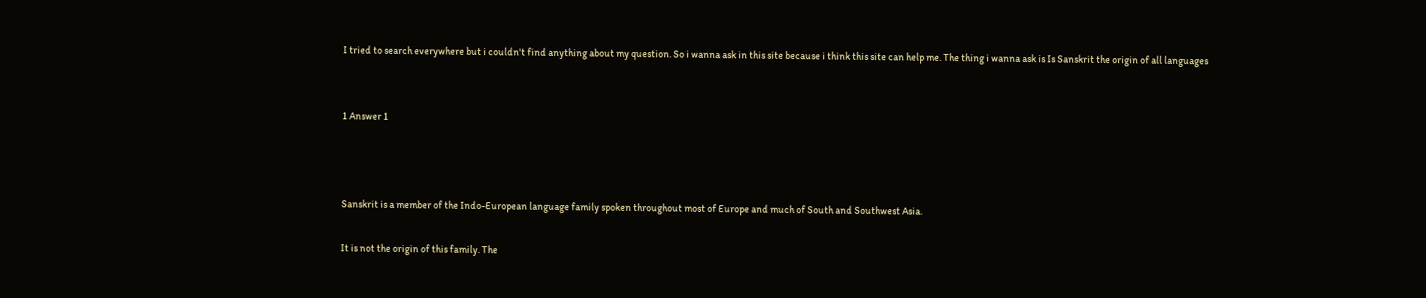I tried to search everywhere but i couldn't find anything about my question. So i wanna ask in this site because i think this site can help me. The thing i wanna ask is Is Sanskrit the origin of all languages


1 Answer 1



Sanskrit is a member of the Indo-European language family spoken throughout most of Europe and much of South and Southwest Asia.

It is not the origin of this family. The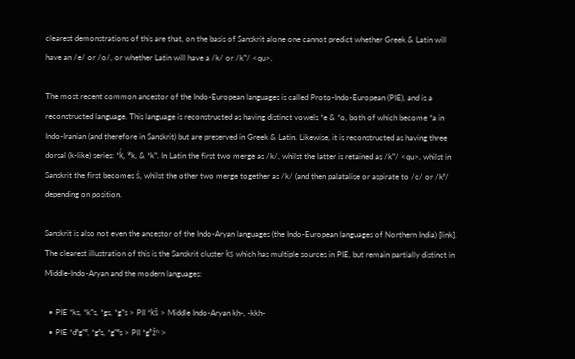clearest demonstrations of this are that, on the basis of Sanskrit alone one cannot predict whether Greek & Latin will have an /e/ or /o/, or whether Latin will have a /k/ or /kʷ/ <qu>.

The most recent common ancestor of the Indo-European languages is called Proto-Indo-European (PIE), and is a reconstructed language. This language is reconstructed as having distinct vowels *e & *o, both of which become *a in Indo-Iranian (and therefore in Sanskrit) but are preserved in Greek & Latin. Likewise, it is reconstructed as having three dorsal (k-like) series: *ḱ, *k, & *kʷ. In Latin the first two merge as /k/, whilst the latter is retained as /kʷ/ <qu>, whilst in Sanskrit the first becomes ś, whilst the other two merge together as /k/ (and then palatalise or aspirate to /c/ or /kʰ/ depending on position.

Sanskrit is also not even the ancestor of the Indo-Aryan languages (the Indo-European languages of Northern India) [link]. The clearest illustration of this is the Sanskrit cluster kṣ which has multiple sources in PIE, but remain partially distinct in Middle-Indo-Aryan and the modern languages:

  • PIE *ks, *kʷs, *gs, *gʷs > PII *kš > Middle Indo-Aryan kh-, -kkh-
  • PIE *dʰgʷʰ, *gʰs, *gʷʰs > PII *gʱžʱ >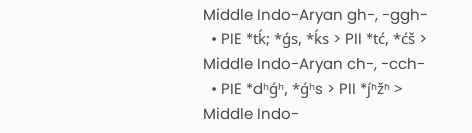Middle Indo-Aryan gh-, -ggh-
  • PIE *tḱ; *ǵs, *ḱs > PII *tć, *ćš > Middle Indo-Aryan ch-, -cch-
  • PIE *dʰǵʰ, *ǵʰs > PII *ȷ́ʱžʱ > Middle Indo-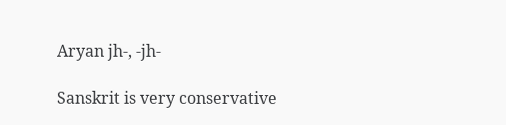Aryan jh-, -jh-

Sanskrit is very conservative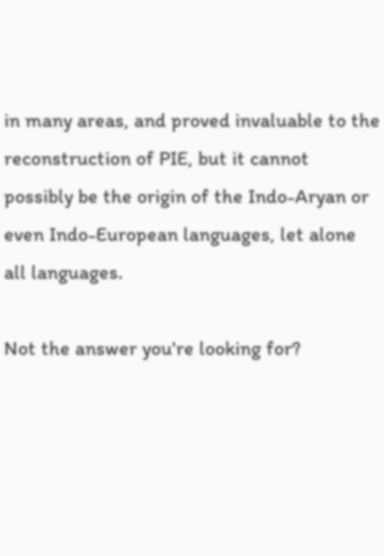in many areas, and proved invaluable to the reconstruction of PIE, but it cannot possibly be the origin of the Indo-Aryan or even Indo-European languages, let alone all languages.

Not the answer you're looking for?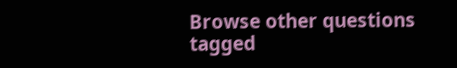Browse other questions tagged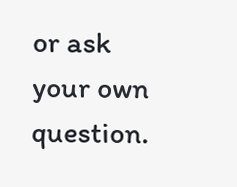or ask your own question.